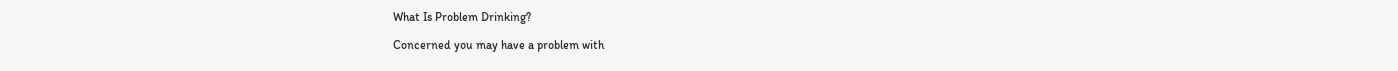What Is Problem Drinking?

Concerned you may have a problem with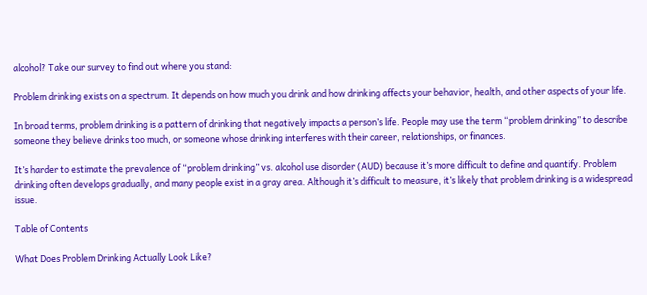alcohol? Take our survey to find out where you stand:

Problem drinking exists on a spectrum. It depends on how much you drink and how drinking affects your behavior, health, and other aspects of your life.

In broad terms, problem drinking is a pattern of drinking that negatively impacts a person’s life. People may use the term “problem drinking” to describe someone they believe drinks too much, or someone whose drinking interferes with their career, relationships, or finances.

It’s harder to estimate the prevalence of “problem drinking” vs. alcohol use disorder (AUD) because it’s more difficult to define and quantify. Problem drinking often develops gradually, and many people exist in a gray area. Although it’s difficult to measure, it’s likely that problem drinking is a widespread issue.

Table of Contents

What Does Problem Drinking Actually Look Like?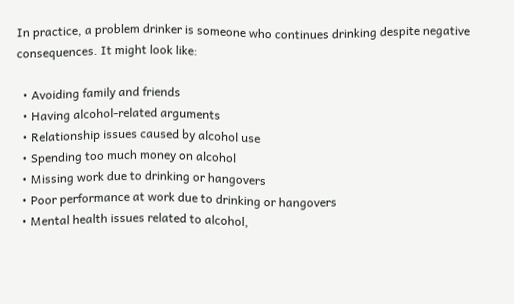In practice, a problem drinker is someone who continues drinking despite negative consequences. It might look like:

  • Avoiding family and friends
  • Having alcohol-related arguments
  • Relationship issues caused by alcohol use
  • Spending too much money on alcohol
  • Missing work due to drinking or hangovers
  • Poor performance at work due to drinking or hangovers
  • Mental health issues related to alcohol,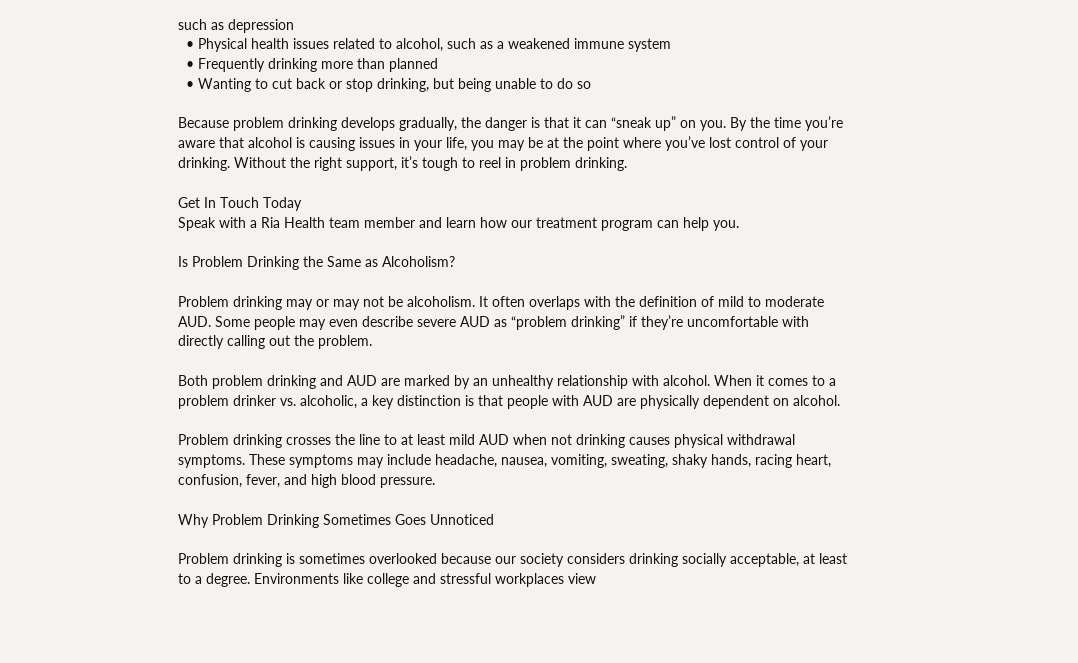such as depression
  • Physical health issues related to alcohol, such as a weakened immune system
  • Frequently drinking more than planned
  • Wanting to cut back or stop drinking, but being unable to do so

Because problem drinking develops gradually, the danger is that it can “sneak up” on you. By the time you’re aware that alcohol is causing issues in your life, you may be at the point where you’ve lost control of your drinking. Without the right support, it’s tough to reel in problem drinking.

Get In Touch Today
Speak with a Ria Health team member and learn how our treatment program can help you.

Is Problem Drinking the Same as Alcoholism?

Problem drinking may or may not be alcoholism. It often overlaps with the definition of mild to moderate AUD. Some people may even describe severe AUD as “problem drinking” if they’re uncomfortable with directly calling out the problem.

Both problem drinking and AUD are marked by an unhealthy relationship with alcohol. When it comes to a problem drinker vs. alcoholic, a key distinction is that people with AUD are physically dependent on alcohol.

Problem drinking crosses the line to at least mild AUD when not drinking causes physical withdrawal symptoms. These symptoms may include headache, nausea, vomiting, sweating, shaky hands, racing heart, confusion, fever, and high blood pressure.

Why Problem Drinking Sometimes Goes Unnoticed

Problem drinking is sometimes overlooked because our society considers drinking socially acceptable, at least to a degree. Environments like college and stressful workplaces view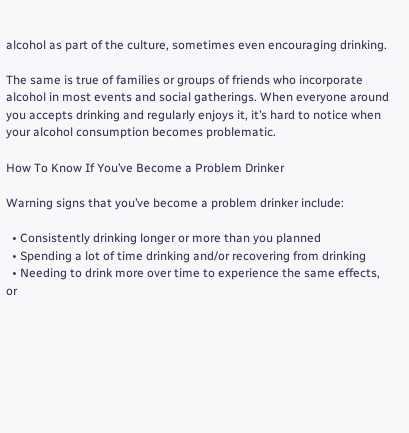alcohol as part of the culture, sometimes even encouraging drinking.

The same is true of families or groups of friends who incorporate alcohol in most events and social gatherings. When everyone around you accepts drinking and regularly enjoys it, it’s hard to notice when your alcohol consumption becomes problematic.

How To Know If You’ve Become a Problem Drinker

Warning signs that you’ve become a problem drinker include:

  • Consistently drinking longer or more than you planned
  • Spending a lot of time drinking and/or recovering from drinking
  • Needing to drink more over time to experience the same effects, or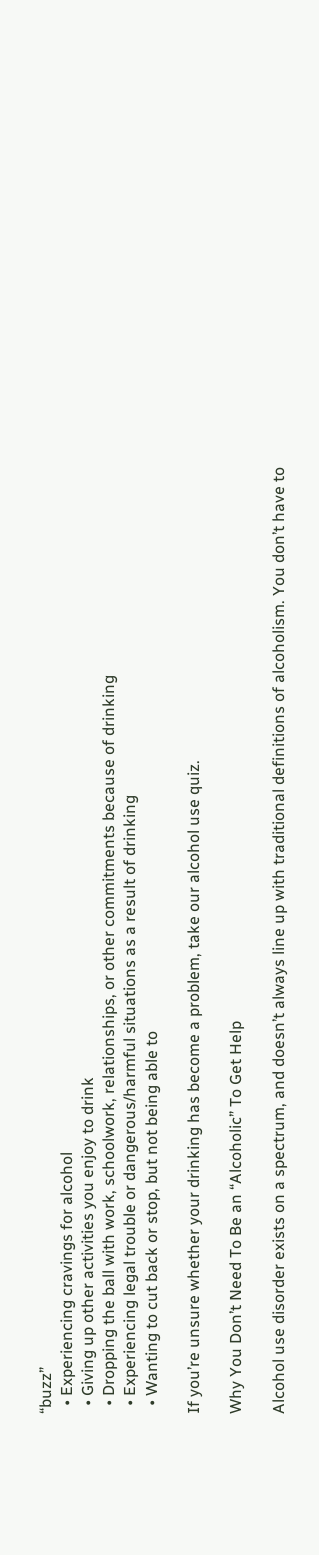“buzz”
  • Experiencing cravings for alcohol
  • Giving up other activities you enjoy to drink
  • Dropping the ball with work, schoolwork, relationships, or other commitments because of drinking
  • Experiencing legal trouble or dangerous/harmful situations as a result of drinking
  • Wanting to cut back or stop, but not being able to

If you’re unsure whether your drinking has become a problem, take our alcohol use quiz.

Why You Don’t Need To Be an “Alcoholic” To Get Help

Alcohol use disorder exists on a spectrum, and doesn’t always line up with traditional definitions of alcoholism. You don’t have to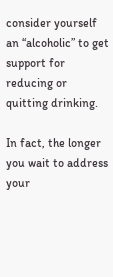consider yourself an “alcoholic” to get support for reducing or quitting drinking.

In fact, the longer you wait to address your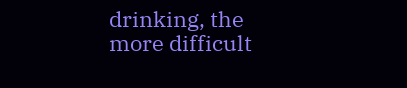drinking, the more difficult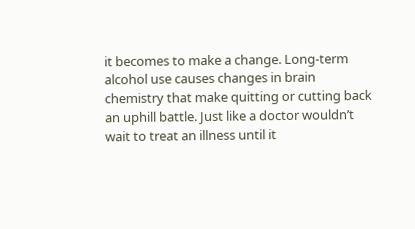it becomes to make a change. Long-term alcohol use causes changes in brain chemistry that make quitting or cutting back an uphill battle. Just like a doctor wouldn’t wait to treat an illness until it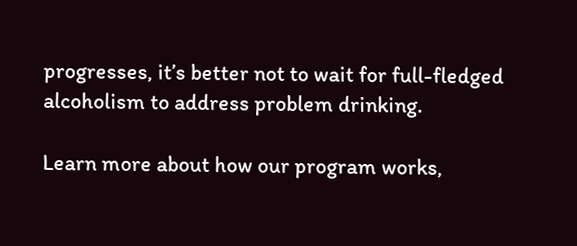progresses, it’s better not to wait for full-fledged alcoholism to address problem drinking.

Learn more about how our program works,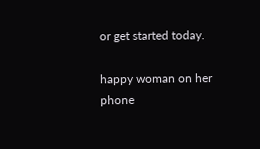or get started today.

happy woman on her phone